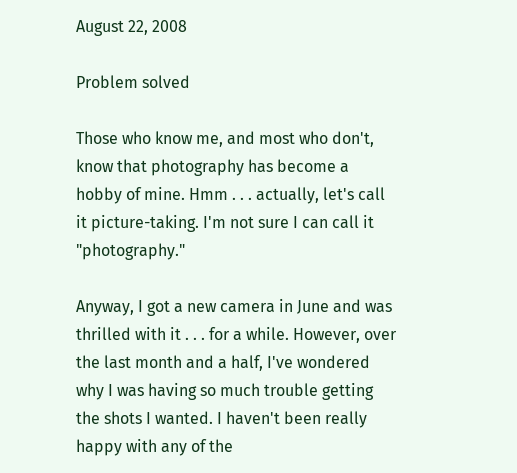August 22, 2008

Problem solved

Those who know me, and most who don't, know that photography has become a hobby of mine. Hmm . . . actually, let's call it picture-taking. I'm not sure I can call it "photography."

Anyway, I got a new camera in June and was thrilled with it . . . for a while. However, over the last month and a half, I've wondered why I was having so much trouble getting the shots I wanted. I haven't been really happy with any of the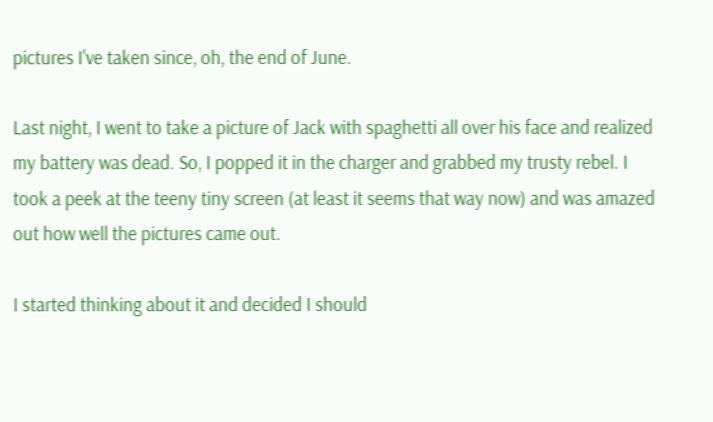pictures I've taken since, oh, the end of June.

Last night, I went to take a picture of Jack with spaghetti all over his face and realized my battery was dead. So, I popped it in the charger and grabbed my trusty rebel. I took a peek at the teeny tiny screen (at least it seems that way now) and was amazed out how well the pictures came out.

I started thinking about it and decided I should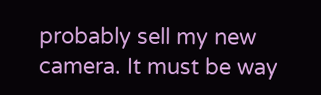probably sell my new camera. It must be way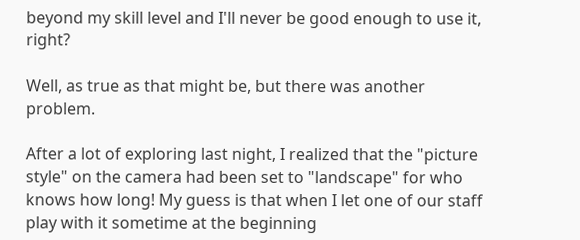beyond my skill level and I'll never be good enough to use it, right?

Well, as true as that might be, but there was another problem.

After a lot of exploring last night, I realized that the "picture style" on the camera had been set to "landscape" for who knows how long! My guess is that when I let one of our staff play with it sometime at the beginning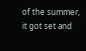of the summer, it got set and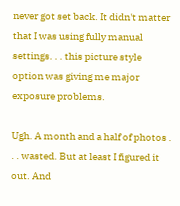never got set back. It didn't matter that I was using fully manual settings. . . this picture style option was giving me major exposure problems.

Ugh. A month and a half of photos . . . wasted. But at least I figured it out. And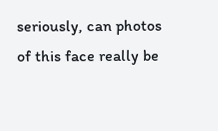seriously, can photos of this face really be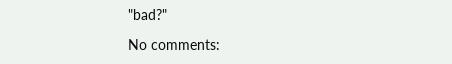"bad?"

No comments: